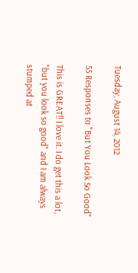Tuesday, August 14, 2012

55 Responses to "But You Look So Good"

This is GREAT!! I love it. I do get this a lot, "but you look so good" and I am always stumped at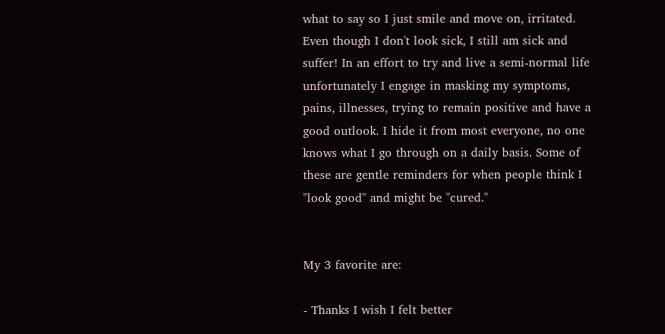what to say so I just smile and move on, irritated. Even though I don't look sick, I still am sick and suffer! In an effort to try and live a semi-normal life unfortunately I engage in masking my symptoms, pains, illnesses, trying to remain positive and have a good outlook. I hide it from most everyone, no one knows what I go through on a daily basis. Some of these are gentle reminders for when people think I "look good" and might be "cured."


My 3 favorite are:

- Thanks I wish I felt better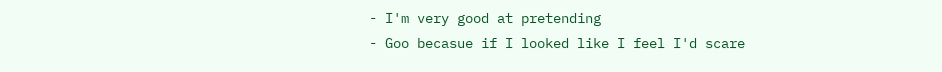- I'm very good at pretending
- Goo becasue if I looked like I feel I'd scare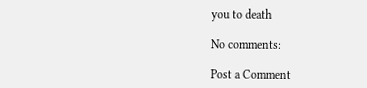you to death

No comments:

Post a Comment